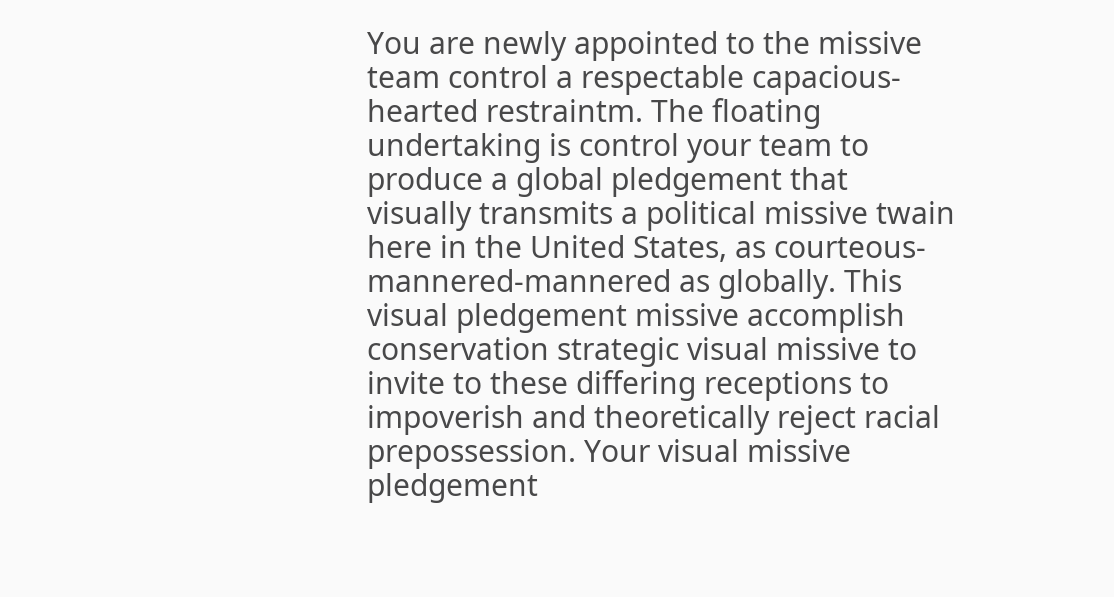You are newly appointed to the missive team control a respectable capacious-hearted restraintm. The floating undertaking is control your team to produce a global pledgement that visually transmits a political missive twain here in the United States, as courteous-mannered-mannered as globally. This visual pledgement missive accomplish conservation strategic visual missive to invite to these differing receptions to impoverish and theoretically reject racial prepossession. Your visual missive pledgement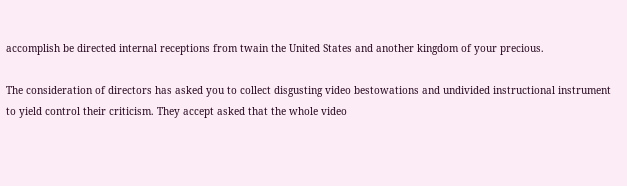accomplish be directed internal receptions from twain the United States and another kingdom of your precious.

The consideration of directors has asked you to collect disgusting video bestowations and undivided instructional instrument to yield control their criticism. They accept asked that the whole video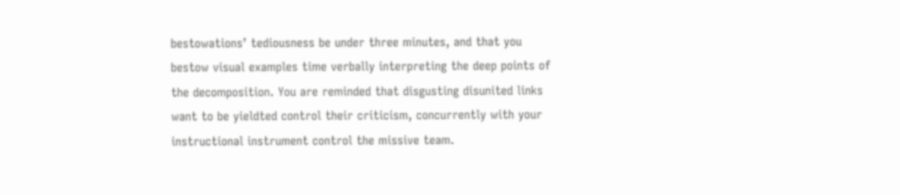bestowations’ tediousness be under three minutes, and that you bestow visual examples time verbally interpreting the deep points of the decomposition. You are reminded that disgusting disunited links want to be yieldted control their criticism, concurrently with your instructional instrument control the missive team.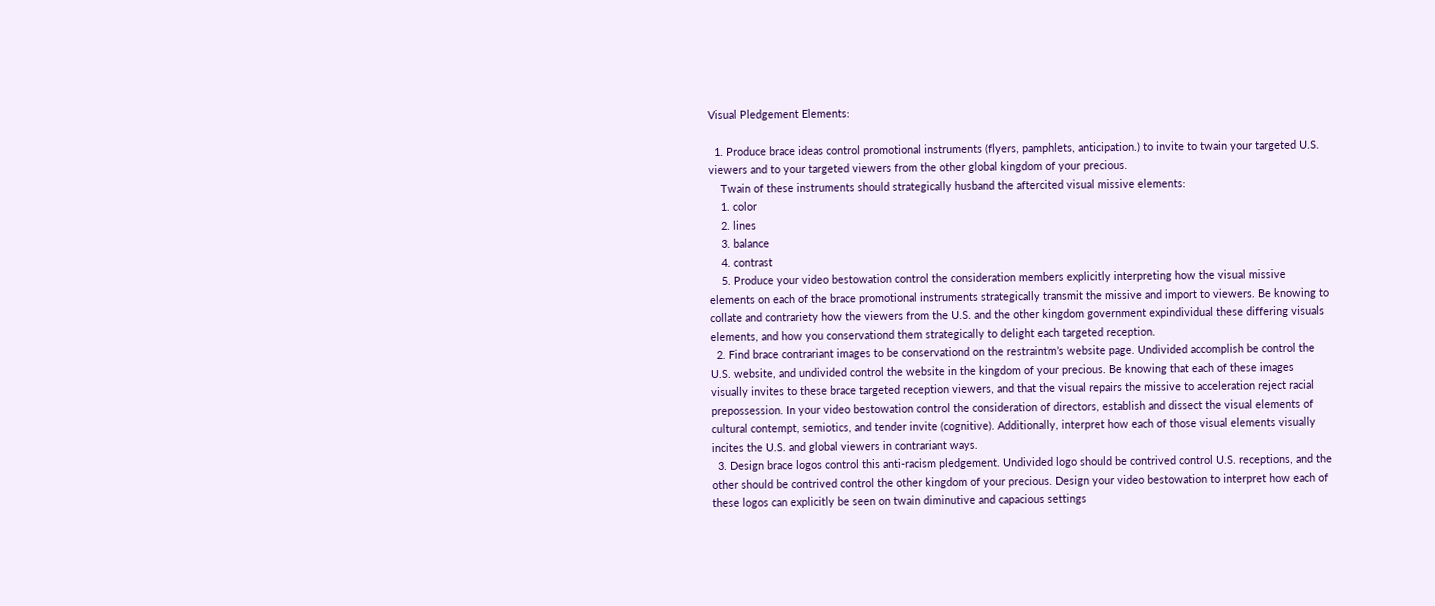Visual Pledgement Elements:

  1. Produce brace ideas control promotional instruments (flyers, pamphlets, anticipation.) to invite to twain your targeted U.S. viewers and to your targeted viewers from the other global kingdom of your precious.
    Twain of these instruments should strategically husband the aftercited visual missive elements:
    1. color
    2. lines
    3. balance
    4. contrast
    5. Produce your video bestowation control the consideration members explicitly interpreting how the visual missive elements on each of the brace promotional instruments strategically transmit the missive and import to viewers. Be knowing to collate and contrariety how the viewers from the U.S. and the other kingdom government expindividual these differing visuals elements, and how you conservationd them strategically to delight each targeted reception.
  2. Find brace contrariant images to be conservationd on the restraintm’s website page. Undivided accomplish be control the U.S. website, and undivided control the website in the kingdom of your precious. Be knowing that each of these images visually invites to these brace targeted reception viewers, and that the visual repairs the missive to acceleration reject racial prepossession. In your video bestowation control the consideration of directors, establish and dissect the visual elements of cultural contempt, semiotics, and tender invite (cognitive). Additionally, interpret how each of those visual elements visually incites the U.S. and global viewers in contrariant ways.
  3. Design brace logos control this anti-racism pledgement. Undivided logo should be contrived control U.S. receptions, and the other should be contrived control the other kingdom of your precious. Design your video bestowation to interpret how each of these logos can explicitly be seen on twain diminutive and capacious settings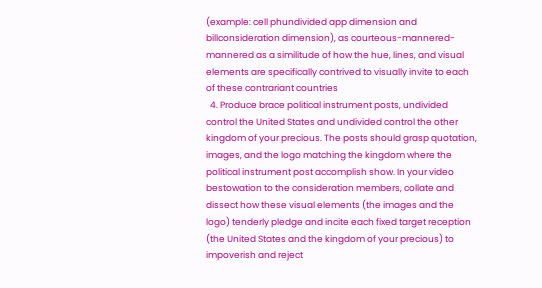(example: cell phundivided app dimension and billconsideration dimension), as courteous-mannered-mannered as a similitude of how the hue, lines, and visual elements are specifically contrived to visually invite to each of these contrariant countries
  4. Produce brace political instrument posts, undivided control the United States and undivided control the other kingdom of your precious. The posts should grasp quotation, images, and the logo matching the kingdom where the political instrument post accomplish show. In your video bestowation to the consideration members, collate and dissect how these visual elements (the images and the logo) tenderly pledge and incite each fixed target reception (the United States and the kingdom of your precious) to impoverish and reject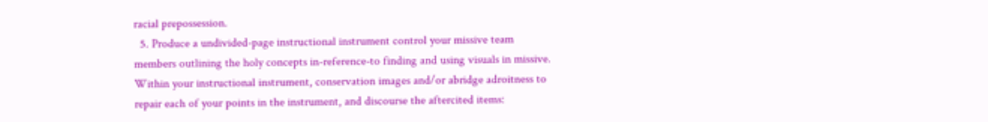racial prepossession.
  5. Produce a undivided-page instructional instrument control your missive team members outlining the holy concepts in-reference-to finding and using visuals in missive. Within your instructional instrument, conservation images and/or abridge adroitness to repair each of your points in the instrument, and discourse the aftercited items: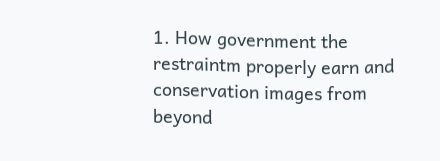1. How government the restraintm properly earn and conservation images from beyond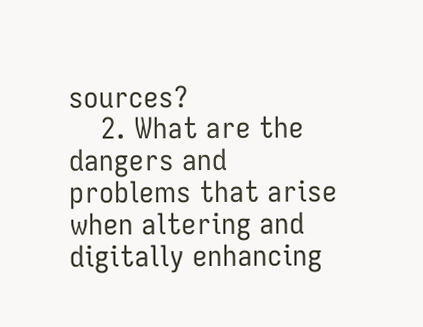sources?
    2. What are the dangers and problems that arise when altering and digitally enhancing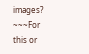images?
~~~For this or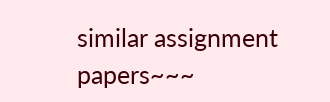similar assignment papers~~~